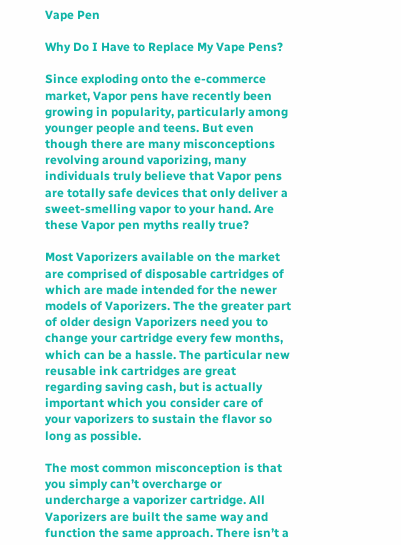Vape Pen

Why Do I Have to Replace My Vape Pens?

Since exploding onto the e-commerce market, Vapor pens have recently been growing in popularity, particularly among younger people and teens. But even though there are many misconceptions revolving around vaporizing, many individuals truly believe that Vapor pens are totally safe devices that only deliver a sweet-smelling vapor to your hand. Are these Vapor pen myths really true?

Most Vaporizers available on the market are comprised of disposable cartridges of which are made intended for the newer models of Vaporizers. The the greater part of older design Vaporizers need you to change your cartridge every few months, which can be a hassle. The particular new reusable ink cartridges are great regarding saving cash, but is actually important which you consider care of your vaporizers to sustain the flavor so long as possible.

The most common misconception is that you simply can’t overcharge or undercharge a vaporizer cartridge. All Vaporizers are built the same way and function the same approach. There isn’t a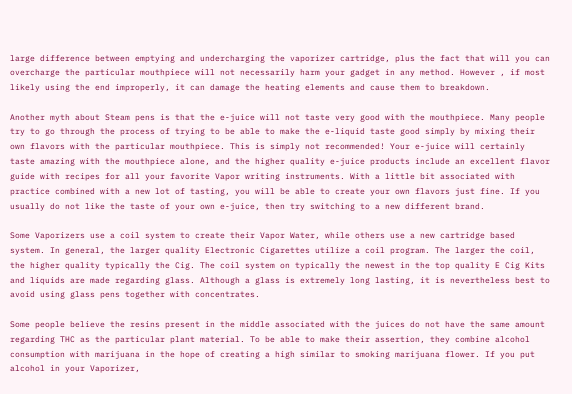large difference between emptying and undercharging the vaporizer cartridge, plus the fact that will you can overcharge the particular mouthpiece will not necessarily harm your gadget in any method. However , if most likely using the end improperly, it can damage the heating elements and cause them to breakdown.

Another myth about Steam pens is that the e-juice will not taste very good with the mouthpiece. Many people try to go through the process of trying to be able to make the e-liquid taste good simply by mixing their own flavors with the particular mouthpiece. This is simply not recommended! Your e-juice will certainly taste amazing with the mouthpiece alone, and the higher quality e-juice products include an excellent flavor guide with recipes for all your favorite Vapor writing instruments. With a little bit associated with practice combined with a new lot of tasting, you will be able to create your own flavors just fine. If you usually do not like the taste of your own e-juice, then try switching to a new different brand.

Some Vaporizers use a coil system to create their Vapor Water, while others use a new cartridge based system. In general, the larger quality Electronic Cigarettes utilize a coil program. The larger the coil, the higher quality typically the Cig. The coil system on typically the newest in the top quality E Cig Kits and liquids are made regarding glass. Although a glass is extremely long lasting, it is nevertheless best to avoid using glass pens together with concentrates.

Some people believe the resins present in the middle associated with the juices do not have the same amount regarding THC as the particular plant material. To be able to make their assertion, they combine alcohol consumption with marijuana in the hope of creating a high similar to smoking marijuana flower. If you put alcohol in your Vaporizer,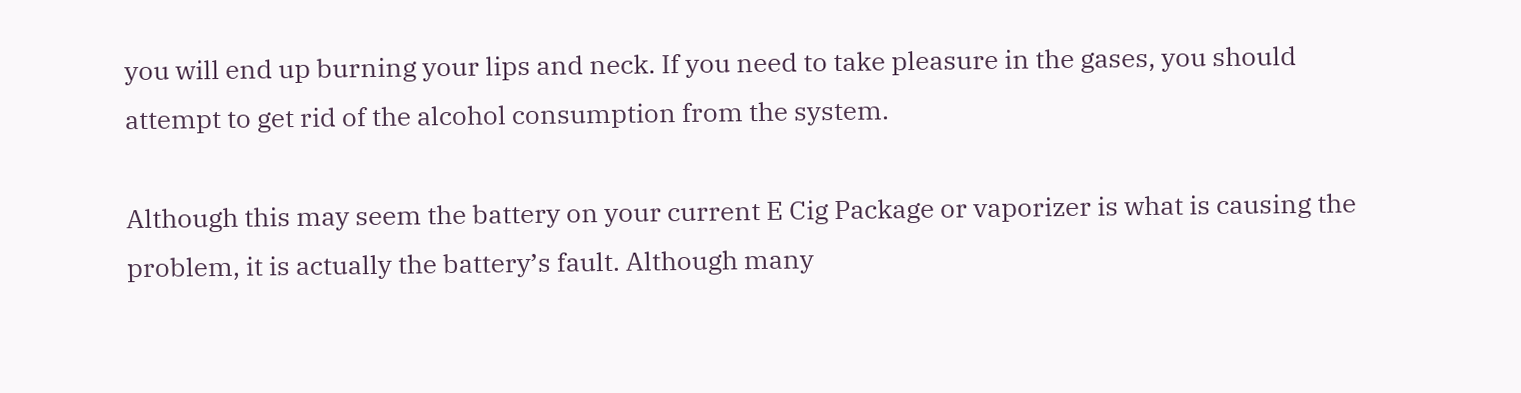you will end up burning your lips and neck. If you need to take pleasure in the gases, you should attempt to get rid of the alcohol consumption from the system.

Although this may seem the battery on your current E Cig Package or vaporizer is what is causing the problem, it is actually the battery’s fault. Although many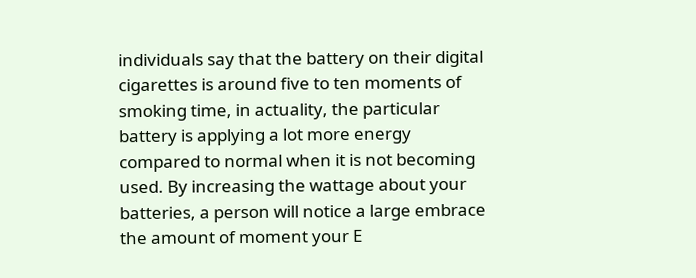individuals say that the battery on their digital cigarettes is around five to ten moments of smoking time, in actuality, the particular battery is applying a lot more energy compared to normal when it is not becoming used. By increasing the wattage about your batteries, a person will notice a large embrace the amount of moment your E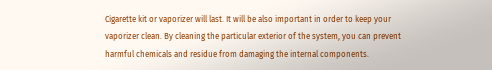Cigarette kit or vaporizer will last. It will be also important in order to keep your vaporizer clean. By cleaning the particular exterior of the system, you can prevent harmful chemicals and residue from damaging the internal components.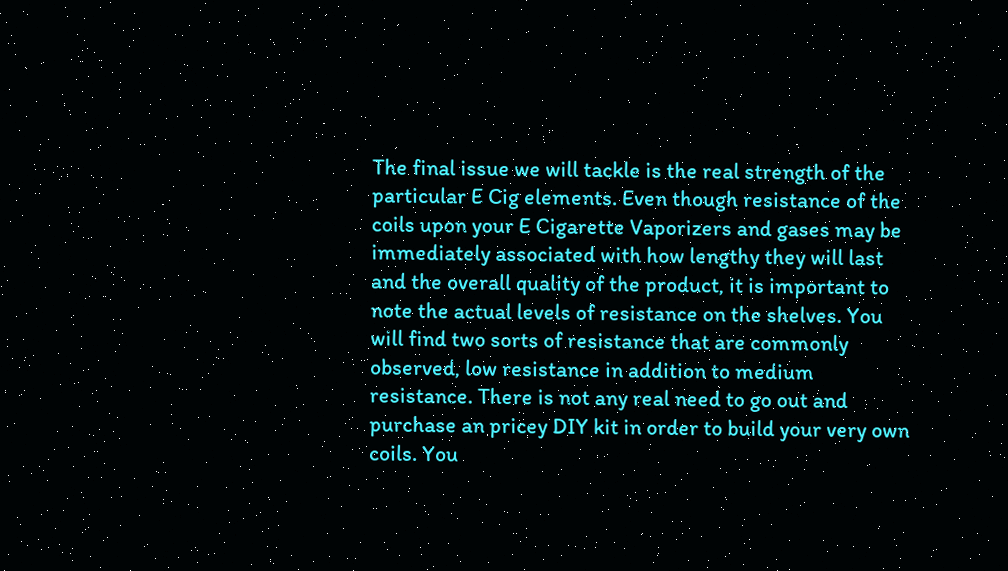The final issue we will tackle is the real strength of the particular E Cig elements. Even though resistance of the coils upon your E Cigarette Vaporizers and gases may be immediately associated with how lengthy they will last and the overall quality of the product, it is important to note the actual levels of resistance on the shelves. You will find two sorts of resistance that are commonly observed, low resistance in addition to medium resistance. There is not any real need to go out and purchase an pricey DIY kit in order to build your very own coils. You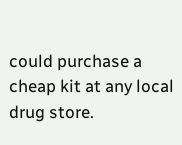could purchase a cheap kit at any local drug store.